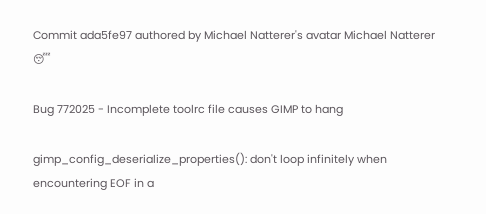Commit ada5fe97 authored by Michael Natterer's avatar Michael Natterer 😴

Bug 772025 - Incomplete toolrc file causes GIMP to hang

gimp_config_deserialize_properties(): don't loop infinitely when
encountering EOF in a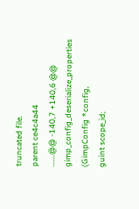truncated file.
parent ce4c4a44
......@@ -140,7 +140,6 @@ gimp_config_deserialize_properties (GimpConfig *config,
guint scope_id;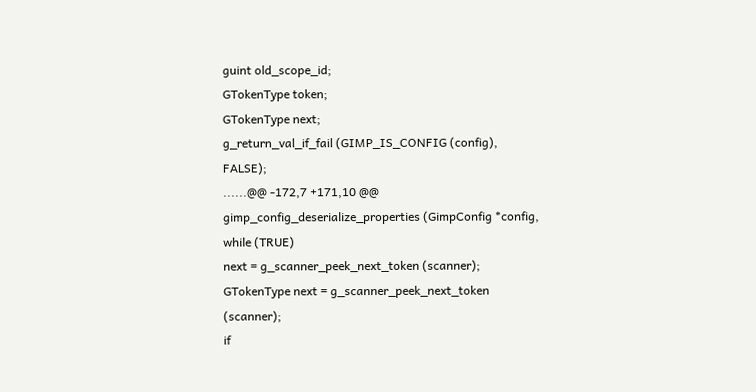guint old_scope_id;
GTokenType token;
GTokenType next;
g_return_val_if_fail (GIMP_IS_CONFIG (config), FALSE);
......@@ -172,7 +171,10 @@ gimp_config_deserialize_properties (GimpConfig *config,
while (TRUE)
next = g_scanner_peek_next_token (scanner);
GTokenType next = g_scanner_peek_next_token (scanner);
if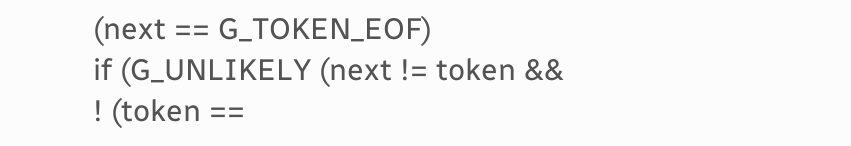(next == G_TOKEN_EOF)
if (G_UNLIKELY (next != token &&
! (token ==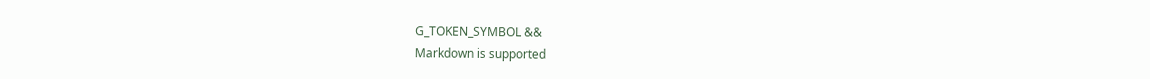G_TOKEN_SYMBOL &&
Markdown is supported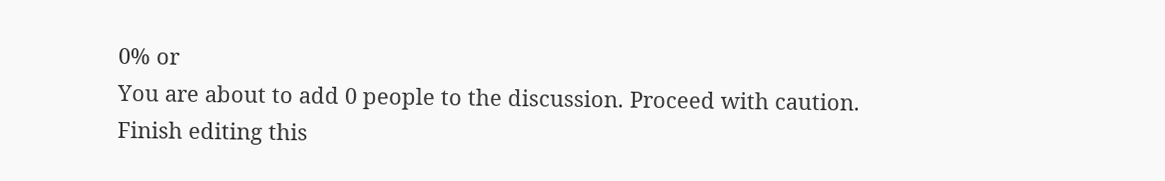0% or
You are about to add 0 people to the discussion. Proceed with caution.
Finish editing this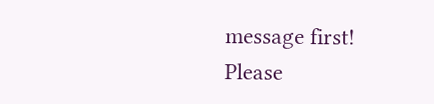message first!
Please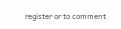register or to comment